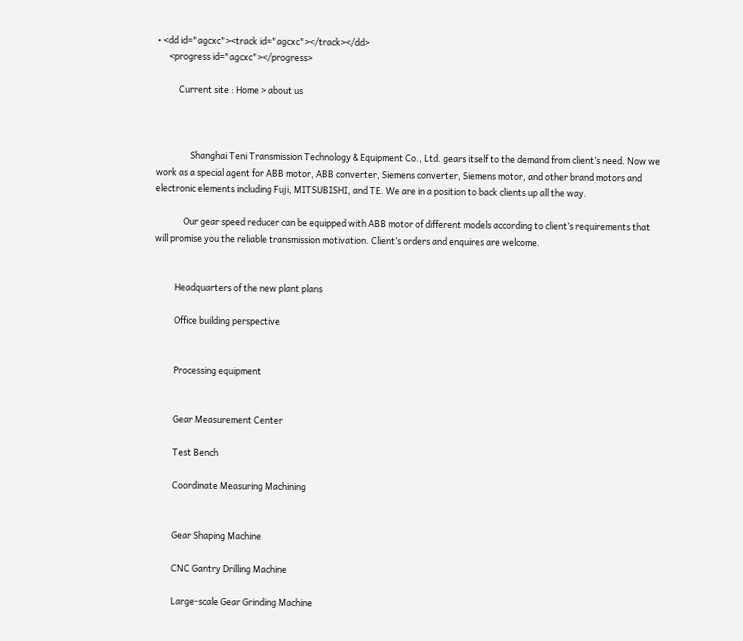• <dd id="agcxc"><track id="agcxc"></track></dd>
      <progress id="agcxc"></progress>

           Current site : Home > about us



                 Shanghai Teni Transmission Technology & Equipment Co., Ltd. gears itself to the demand from client’s need. Now we work as a special agent for ABB motor, ABB converter, Siemens converter, Siemens motor, and other brand motors and electronic elements including Fuji, MITSUBISHI, and TE. We are in a position to back clients up all the way.

              Our gear speed reducer can be equipped with ABB motor of different models according to client’s requirements that will promise you the reliable transmission motivation. Client’s orders and enquires are welcome.


          Headquarters of the new plant plans

          Office building perspective


          Processing equipment


          Gear Measurement Center

          Test Bench

          Coordinate Measuring Machining


          Gear Shaping Machine

          CNC Gantry Drilling Machine

          Large-scale Gear Grinding Machine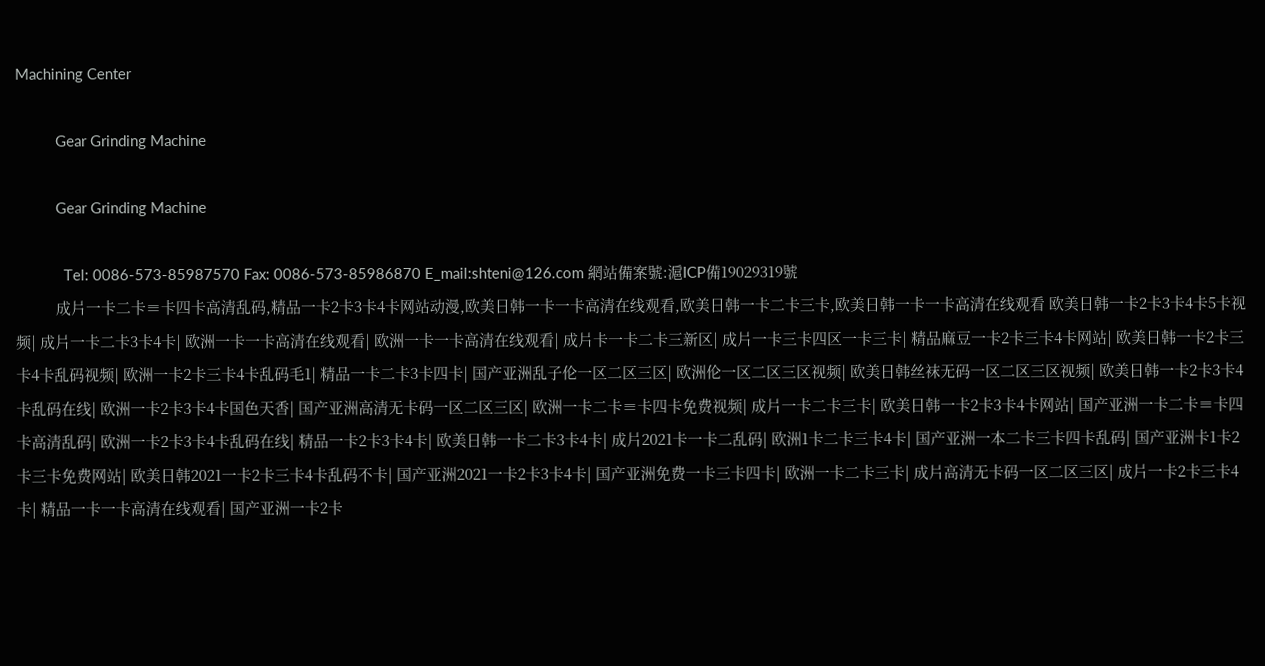Machining Center

          Gear Grinding Machine

          Gear Grinding Machine

            Tel: 0086-573-85987570 Fax: 0086-573-85986870 E_mail:shteni@126.com 網站備案號:滬ICP備19029319號
          成片一卡二卡≡卡四卡高清乱码,精品一卡2卡3卡4卡网站动漫,欧美日韩一卡一卡高清在线观看,欧美日韩一卡二卡三卡,欧美日韩一卡一卡高清在线观看 欧美日韩一卡2卡3卡4卡5卡视频| 成片一卡二卡3卡4卡| 欧洲一卡一卡高清在线观看| 欧洲一卡一卡高清在线观看| 成片卡一卡二卡三新区| 成片一卡三卡四区一卡三卡| 精品麻豆一卡2卡三卡4卡网站| 欧美日韩一卡2卡三卡4卡乱码视频| 欧洲一卡2卡三卡4卡乱码毛1| 精品一卡二卡3卡四卡| 国产亚洲乱子伦一区二区三区| 欧洲伦一区二区三区视频| 欧美日韩丝袜无码一区二区三区视频| 欧美日韩一卡2卡3卡4卡乱码在线| 欧洲一卡2卡3卡4卡国色天香| 国产亚洲高清无卡码一区二区三区| 欧洲一卡二卡≡卡四卡免费视频| 成片一卡二卡三卡| 欧美日韩一卡2卡3卡4卡网站| 国产亚洲一卡二卡≡卡四卡高清乱码| 欧洲一卡2卡3卡4卡乱码在线| 精品一卡2卡3卡4卡| 欧美日韩一卡二卡3卡4卡| 成片2021卡一卡二乱码| 欧洲1卡二卡三卡4卡| 国产亚洲一本二卡三卡四卡乱码| 国产亚洲卡1卡2卡三卡免费网站| 欧美日韩2021一卡2卡三卡4卡乱码不卡| 国产亚洲2021一卡2卡3卡4卡| 国产亚洲免费一卡三卡四卡| 欧洲一卡二卡三卡| 成片高清无卡码一区二区三区| 成片一卡2卡三卡4卡| 精品一卡一卡高清在线观看| 国产亚洲一卡2卡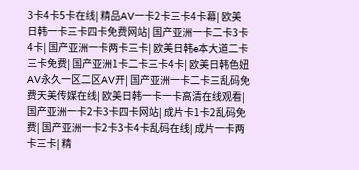3卡4卡5卡在线| 精品AV一卡2卡三卡4卡幕| 欧美日韩一卡三卡四卡免费网站| 国产亚洲一卡二卡3卡4卡| 国产亚洲一卡两卡三卡| 欧美日韩e本大道二卡三卡免费| 国产亚洲1卡二卡三卡4卡| 欧美日韩色妞AV永久一区二区AV开| 国产亚洲一卡二卡三乱码免费天美传媒在线| 欧美日韩一卡一卡高清在线观看| 国产亚洲一卡2卡3卡四卡网站| 成片卡1卡2乱码免费| 国产亚洲一卡2卡3卡4卡乱码在线| 成片一卡两卡三卡| 精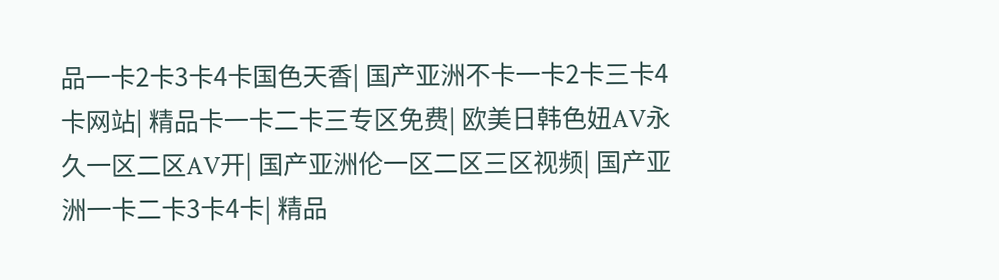品一卡2卡3卡4卡国色天香| 国产亚洲不卡一卡2卡三卡4卡网站| 精品卡一卡二卡三专区免费| 欧美日韩色妞AV永久一区二区AV开| 国产亚洲伦一区二区三区视频| 国产亚洲一卡二卡3卡4卡| 精品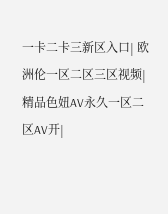一卡二卡三新区入口| 欧洲伦一区二区三区视频| 精品色妞AV永久一区二区AV开|